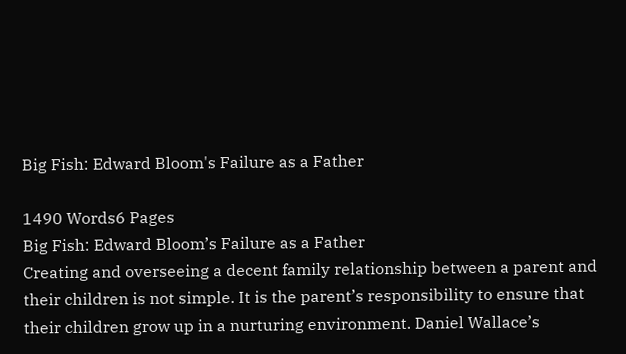Big Fish: Edward Bloom's Failure as a Father

1490 Words6 Pages
Big Fish: Edward Bloom’s Failure as a Father
Creating and overseeing a decent family relationship between a parent and their children is not simple. It is the parent’s responsibility to ensure that their children grow up in a nurturing environment. Daniel Wallace’s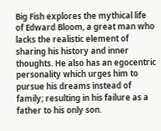Big Fish explores the mythical life of Edward Bloom, a great man who lacks the realistic element of sharing his history and inner thoughts. He also has an egocentric personality which urges him to pursue his dreams instead of family; resulting in his failure as a father to his only son.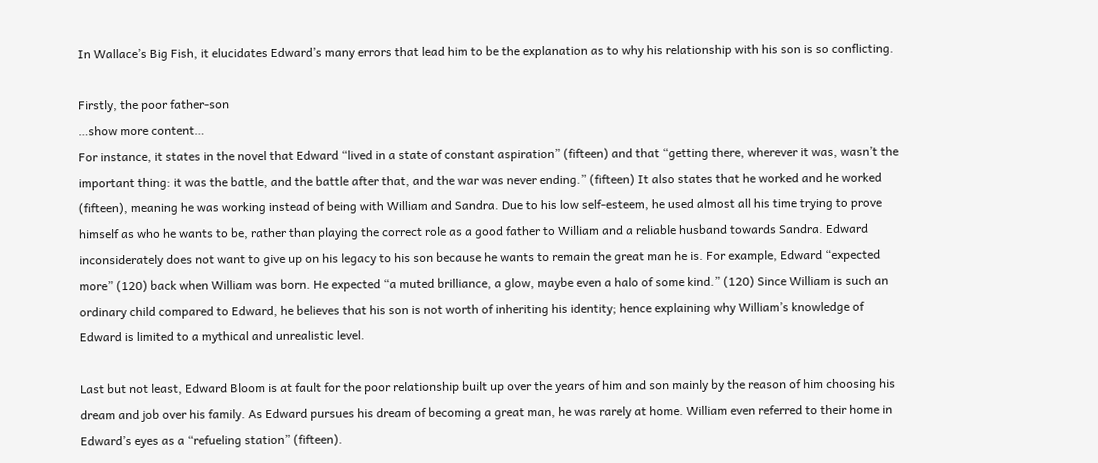In Wallace’s Big Fish, it elucidates Edward’s many errors that lead him to be the explanation as to why his relationship with his son is so conflicting.

Firstly, the poor father-son
…show more content…
For instance, it states in the novel that Edward “lived in a state of constant aspiration” (fifteen) and that “getting there, wherever it was, wasn’t the important thing: it was the battle, and the battle after that, and the war was never ending.” (fifteen) It also states that he worked and he worked (fifteen), meaning he was working instead of being with William and Sandra. Due to his low self-esteem, he used almost all his time trying to prove himself as who he wants to be, rather than playing the correct role as a good father to William and a reliable husband towards Sandra. Edward inconsiderately does not want to give up on his legacy to his son because he wants to remain the great man he is. For example, Edward “expected more” (120) back when William was born. He expected “a muted brilliance, a glow, maybe even a halo of some kind.” (120) Since William is such an ordinary child compared to Edward, he believes that his son is not worth of inheriting his identity; hence explaining why William’s knowledge of Edward is limited to a mythical and unrealistic level.

Last but not least, Edward Bloom is at fault for the poor relationship built up over the years of him and son mainly by the reason of him choosing his dream and job over his family. As Edward pursues his dream of becoming a great man, he was rarely at home. William even referred to their home in Edward’s eyes as a “refueling station” (fifteen).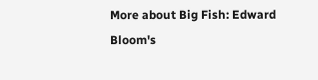More about Big Fish: Edward Bloom's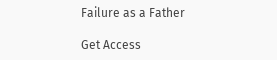Failure as a Father

Get Access